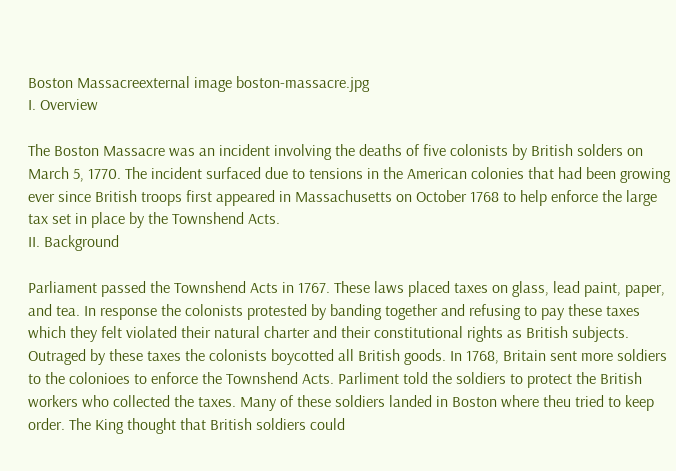Boston Massacreexternal image boston-massacre.jpg
I. Overview

The Boston Massacre was an incident involving the deaths of five colonists by British solders on March 5, 1770. The incident surfaced due to tensions in the American colonies that had been growing ever since British troops first appeared in Massachusetts on October 1768 to help enforce the large tax set in place by the Townshend Acts.
II. Background

Parliament passed the Townshend Acts in 1767. These laws placed taxes on glass, lead paint, paper, and tea. In response the colonists protested by banding together and refusing to pay these taxes which they felt violated their natural charter and their constitutional rights as British subjects. Outraged by these taxes the colonists boycotted all British goods. In 1768, Britain sent more soldiers to the colonioes to enforce the Townshend Acts. Parliment told the soldiers to protect the British workers who collected the taxes. Many of these soldiers landed in Boston where theu tried to keep order. The King thought that British soldiers could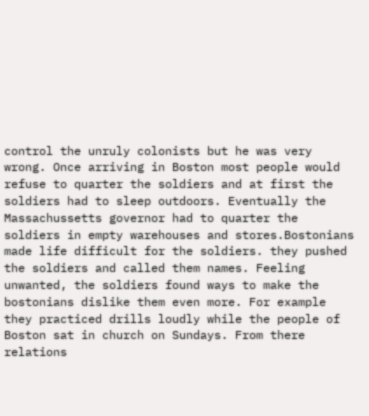control the unruly colonists but he was very wrong. Once arriving in Boston most people would refuse to quarter the soldiers and at first the soldiers had to sleep outdoors. Eventually the Massachussetts governor had to quarter the soldiers in empty warehouses and stores.Bostonians made life difficult for the soldiers. they pushed the soldiers and called them names. Feeling unwanted, the soldiers found ways to make the bostonians dislike them even more. For example they practiced drills loudly while the people of Boston sat in church on Sundays. From there relations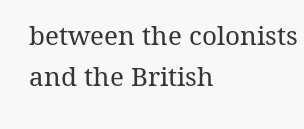between the colonists and the British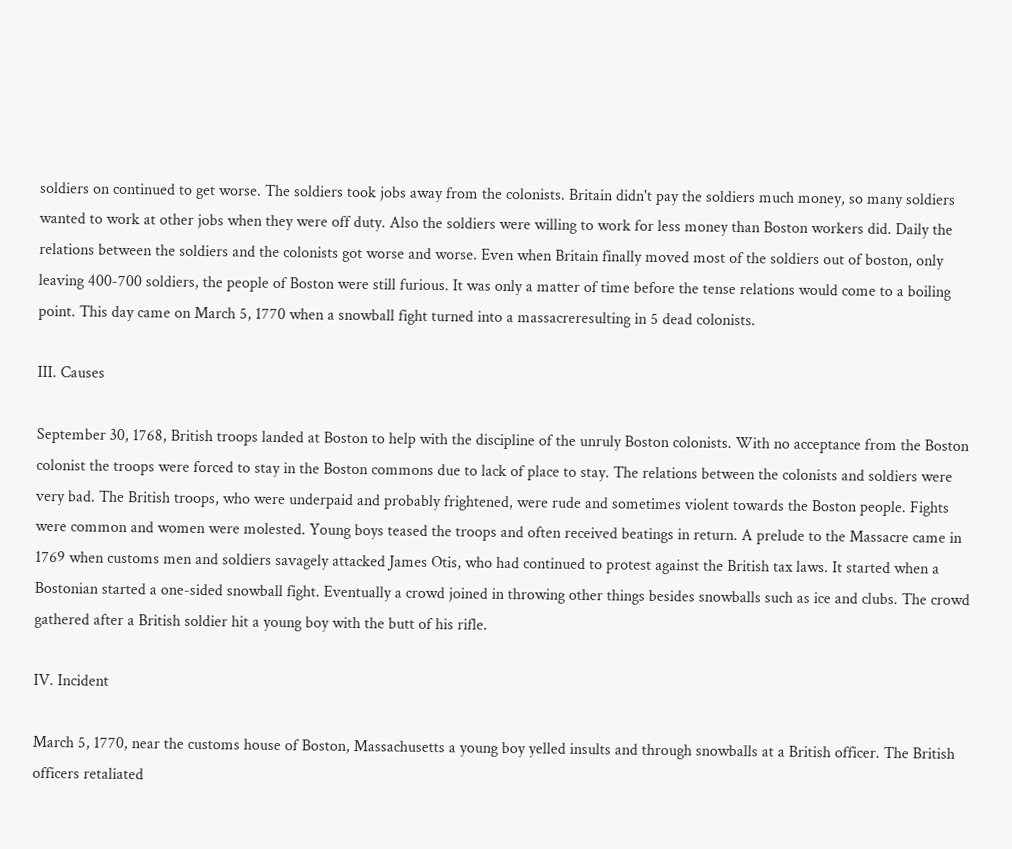soldiers on continued to get worse. The soldiers took jobs away from the colonists. Britain didn't pay the soldiers much money, so many soldiers wanted to work at other jobs when they were off duty. Also the soldiers were willing to work for less money than Boston workers did. Daily the relations between the soldiers and the colonists got worse and worse. Even when Britain finally moved most of the soldiers out of boston, only leaving 400-700 soldiers, the people of Boston were still furious. It was only a matter of time before the tense relations would come to a boiling point. This day came on March 5, 1770 when a snowball fight turned into a massacreresulting in 5 dead colonists.

III. Causes

September 30, 1768, British troops landed at Boston to help with the discipline of the unruly Boston colonists. With no acceptance from the Boston colonist the troops were forced to stay in the Boston commons due to lack of place to stay. The relations between the colonists and soldiers were very bad. The British troops, who were underpaid and probably frightened, were rude and sometimes violent towards the Boston people. Fights were common and women were molested. Young boys teased the troops and often received beatings in return. A prelude to the Massacre came in 1769 when customs men and soldiers savagely attacked James Otis, who had continued to protest against the British tax laws. It started when a Bostonian started a one-sided snowball fight. Eventually a crowd joined in throwing other things besides snowballs such as ice and clubs. The crowd gathered after a British soldier hit a young boy with the butt of his rifle.

IV. Incident

March 5, 1770, near the customs house of Boston, Massachusetts a young boy yelled insults and through snowballs at a British officer. The British officers retaliated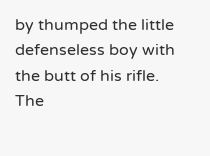by thumped the little defenseless boy with the butt of his rifle. The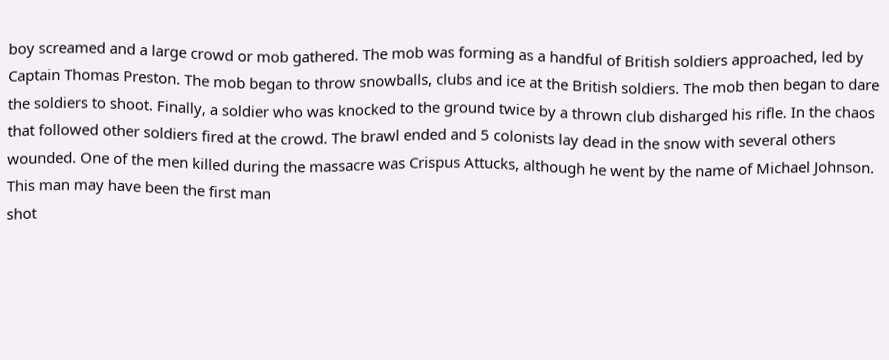boy screamed and a large crowd or mob gathered. The mob was forming as a handful of British soldiers approached, led by Captain Thomas Preston. The mob began to throw snowballs, clubs and ice at the British soldiers. The mob then began to dare the soldiers to shoot. Finally, a soldier who was knocked to the ground twice by a thrown club disharged his rifle. In the chaos that followed other soldiers fired at the crowd. The brawl ended and 5 colonists lay dead in the snow with several others wounded. One of the men killed during the massacre was Crispus Attucks, although he went by the name of Michael Johnson. This man may have been the first man
shot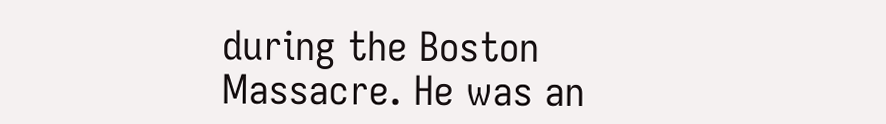during the Boston Massacre. He was an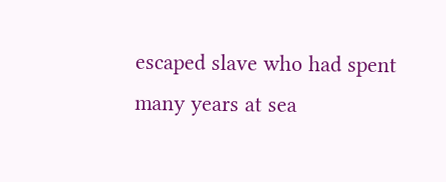escaped slave who had spent many years at sea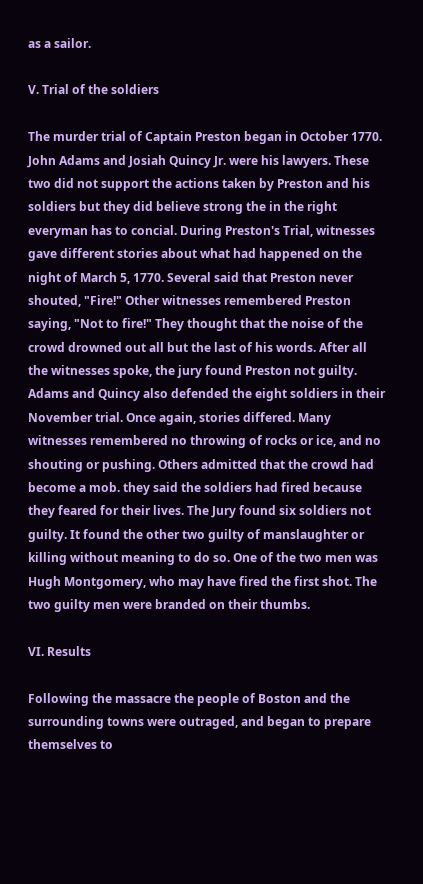as a sailor.

V. Trial of the soldiers

The murder trial of Captain Preston began in October 1770. John Adams and Josiah Quincy Jr. were his lawyers. These two did not support the actions taken by Preston and his soldiers but they did believe strong the in the right everyman has to concial. During Preston's Trial, witnesses gave different stories about what had happened on the night of March 5, 1770. Several said that Preston never shouted, "Fire!" Other witnesses remembered Preston saying, "Not to fire!" They thought that the noise of the crowd drowned out all but the last of his words. After all the witnesses spoke, the jury found Preston not guilty. Adams and Quincy also defended the eight soldiers in their November trial. Once again, stories differed. Many witnesses remembered no throwing of rocks or ice, and no shouting or pushing. Others admitted that the crowd had become a mob. they said the soldiers had fired because they feared for their lives. The Jury found six soldiers not guilty. It found the other two guilty of manslaughter or killing without meaning to do so. One of the two men was Hugh Montgomery, who may have fired the first shot. The two guilty men were branded on their thumbs.

VI. Results

Following the massacre the people of Boston and the surrounding towns were outraged, and began to prepare themselves to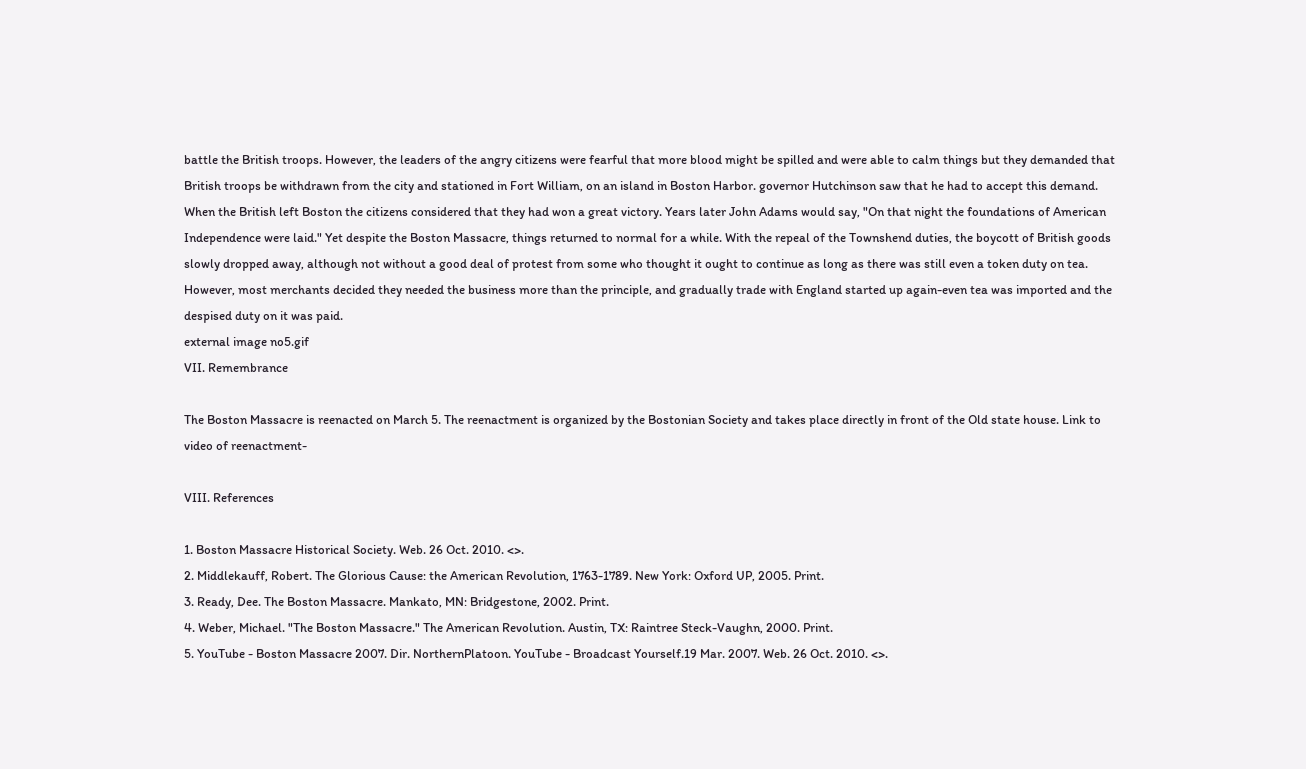battle the British troops. However, the leaders of the angry citizens were fearful that more blood might be spilled and were able to calm things but they demanded that British troops be withdrawn from the city and stationed in Fort William, on an island in Boston Harbor. governor Hutchinson saw that he had to accept this demand. When the British left Boston the citizens considered that they had won a great victory. Years later John Adams would say, "On that night the foundations of American Independence were laid." Yet despite the Boston Massacre, things returned to normal for a while. With the repeal of the Townshend duties, the boycott of British goods slowly dropped away, although not without a good deal of protest from some who thought it ought to continue as long as there was still even a token duty on tea. However, most merchants decided they needed the business more than the principle, and gradually trade with England started up again-even tea was imported and the despised duty on it was paid.
external image no5.gif
VII. Remembrance

The Boston Massacre is reenacted on March 5. The reenactment is organized by the Bostonian Society and takes place directly in front of the Old state house. Link to video of reenactment-

VIII. References

1. Boston Massacre Historical Society. Web. 26 Oct. 2010. <>.
2. Middlekauff, Robert. The Glorious Cause: the American Revolution, 1763-1789. New York: Oxford UP, 2005. Print.
3. Ready, Dee. The Boston Massacre. Mankato, MN: Bridgestone, 2002. Print.
4. Weber, Michael. "The Boston Massacre." The American Revolution. Austin, TX: Raintree Steck-Vaughn, 2000. Print.
5. YouTube - Boston Massacre 2007. Dir. NorthernPlatoon. YouTube - Broadcast Yourself.19 Mar. 2007. Web. 26 Oct. 2010. <>.